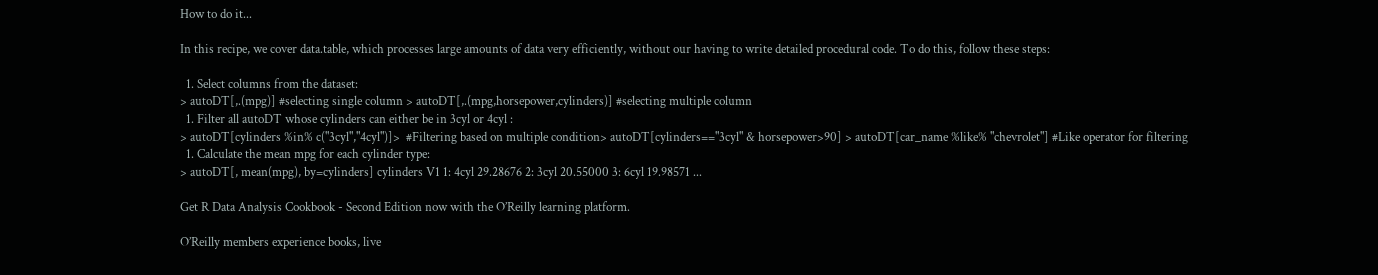How to do it...

In this recipe, we cover data.table, which processes large amounts of data very efficiently, without our having to write detailed procedural code. To do this, follow these steps:

  1. Select columns from the dataset:
> autoDT[,.(mpg)] #selecting single column > autoDT[,.(mpg,horsepower,cylinders)] #selecting multiple column
  1. Filter all autoDT whose cylinders can either be in 3cyl or 4cyl :
> autoDT[cylinders %in% c("3cyl","4cyl")]>  #Filtering based on multiple condition> autoDT[cylinders=="3cyl" & horsepower>90] > autoDT[car_name %like% "chevrolet"] #Like operator for filtering
  1. Calculate the mean mpg for each cylinder type:
> autoDT[, mean(mpg), by=cylinders] cylinders V1 1: 4cyl 29.28676 2: 3cyl 20.55000 3: 6cyl 19.98571 ...

Get R Data Analysis Cookbook - Second Edition now with the O’Reilly learning platform.

O’Reilly members experience books, live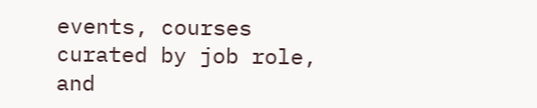events, courses curated by job role, and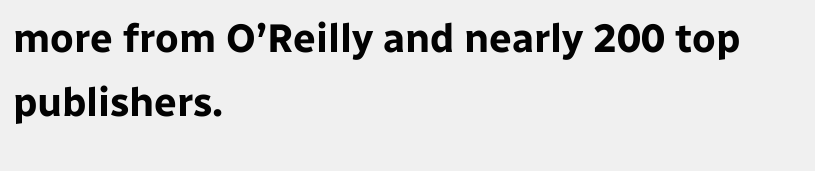more from O’Reilly and nearly 200 top publishers.